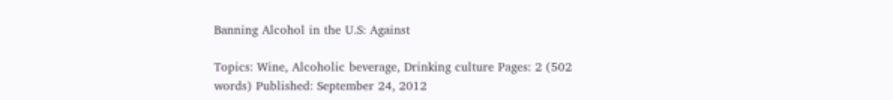Banning Alcohol in the U.S: Against

Topics: Wine, Alcoholic beverage, Drinking culture Pages: 2 (502 words) Published: September 24, 2012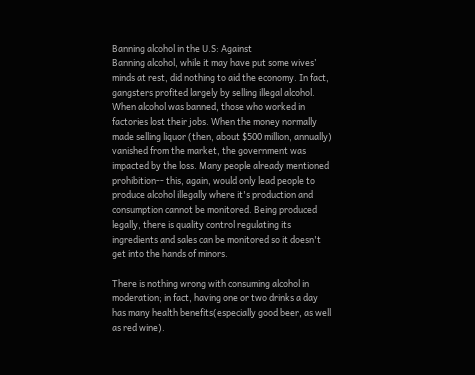Banning alcohol in the U.S: Against
Banning alcohol, while it may have put some wives’ minds at rest, did nothing to aid the economy. In fact, gangsters profited largely by selling illegal alcohol. When alcohol was banned, those who worked in factories lost their jobs. When the money normally made selling liquor (then, about $500 million, annually) vanished from the market, the government was impacted by the loss. Many people already mentioned prohibition-- this, again, would only lead people to produce alcohol illegally where it's production and consumption cannot be monitored. Being produced legally, there is quality control regulating its ingredients and sales can be monitored so it doesn't get into the hands of minors.

There is nothing wrong with consuming alcohol in moderation; in fact, having one or two drinks a day has many health benefits(especially good beer, as well as red wine).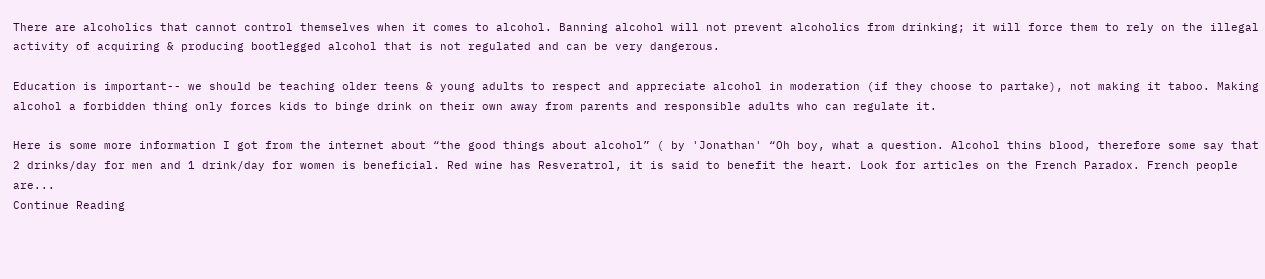There are alcoholics that cannot control themselves when it comes to alcohol. Banning alcohol will not prevent alcoholics from drinking; it will force them to rely on the illegal activity of acquiring & producing bootlegged alcohol that is not regulated and can be very dangerous.

Education is important-- we should be teaching older teens & young adults to respect and appreciate alcohol in moderation (if they choose to partake), not making it taboo. Making alcohol a forbidden thing only forces kids to binge drink on their own away from parents and responsible adults who can regulate it.

Here is some more information I got from the internet about “the good things about alcohol” ( by 'Jonathan' “Oh boy, what a question. Alcohol thins blood, therefore some say that 2 drinks/day for men and 1 drink/day for women is beneficial. Red wine has Resveratrol, it is said to benefit the heart. Look for articles on the French Paradox. French people are...
Continue Reading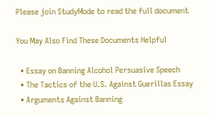Please join StudyMode to read the full document

You May Also Find These Documents Helpful

  • Essay on Banning Alcohol Persuasive Speech
  • The Tactics of the U.S. Against Guerillas Essay
  • Arguments Against Banning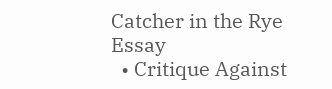Catcher in the Rye Essay
  • Critique Against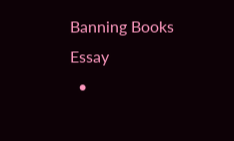Banning Books Essay
  •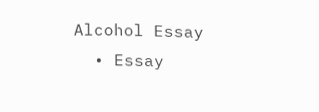Alcohol Essay
  • Essay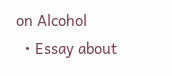on Alcohol
  • Essay about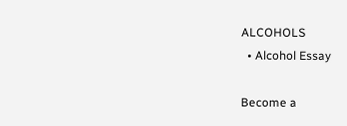ALCOHOLS
  • Alcohol Essay

Become a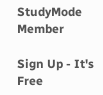StudyMode Member

Sign Up - It's Free